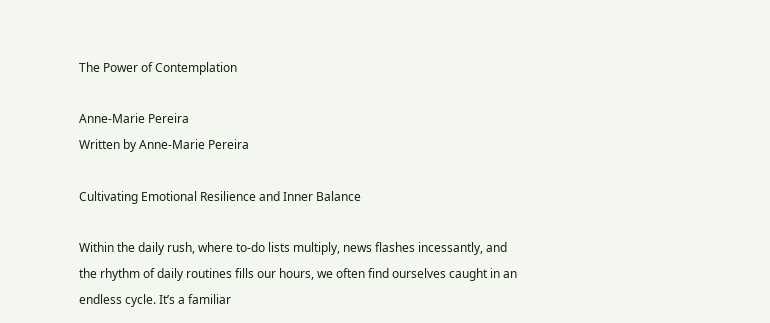The Power of Contemplation

Anne-Marie Pereira
Written by Anne-Marie Pereira

Cultivating Emotional Resilience and Inner Balance

Within the daily rush, where to-do lists multiply, news flashes incessantly, and the rhythm of daily routines fills our hours, we often find ourselves caught in an endless cycle. It’s a familiar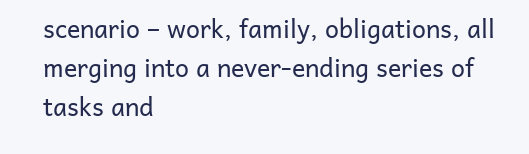scenario – work, family, obligations, all merging into a never-ending series of tasks and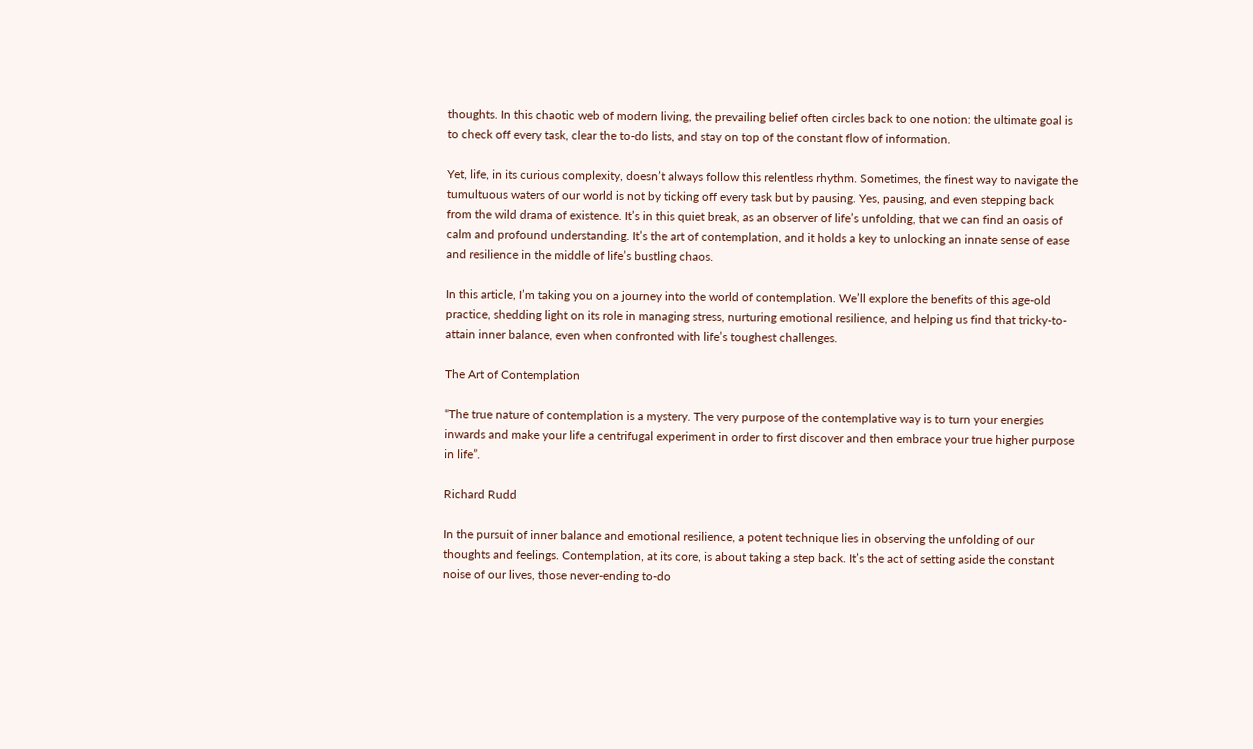thoughts. In this chaotic web of modern living, the prevailing belief often circles back to one notion: the ultimate goal is to check off every task, clear the to-do lists, and stay on top of the constant flow of information.

Yet, life, in its curious complexity, doesn’t always follow this relentless rhythm. Sometimes, the finest way to navigate the tumultuous waters of our world is not by ticking off every task but by pausing. Yes, pausing, and even stepping back from the wild drama of existence. It’s in this quiet break, as an observer of life’s unfolding, that we can find an oasis of calm and profound understanding. It’s the art of contemplation, and it holds a key to unlocking an innate sense of ease and resilience in the middle of life’s bustling chaos.

In this article, I’m taking you on a journey into the world of contemplation. We’ll explore the benefits of this age-old practice, shedding light on its role in managing stress, nurturing emotional resilience, and helping us find that tricky-to-attain inner balance, even when confronted with life’s toughest challenges.

The Art of Contemplation

“The true nature of contemplation is a mystery. The very purpose of the contemplative way is to turn your energies inwards and make your life a centrifugal experiment in order to first discover and then embrace your true higher purpose in life”.

Richard Rudd

In the pursuit of inner balance and emotional resilience, a potent technique lies in observing the unfolding of our thoughts and feelings. Contemplation, at its core, is about taking a step back. It’s the act of setting aside the constant noise of our lives, those never-ending to-do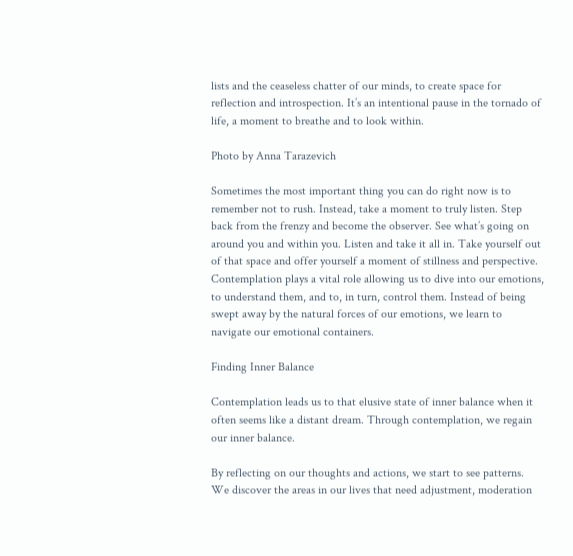lists and the ceaseless chatter of our minds, to create space for reflection and introspection. It’s an intentional pause in the tornado of life, a moment to breathe and to look within.

Photo by Anna Tarazevich

Sometimes the most important thing you can do right now is to remember not to rush. Instead, take a moment to truly listen. Step back from the frenzy and become the observer. See what’s going on around you and within you. Listen and take it all in. Take yourself out of that space and offer yourself a moment of stillness and perspective. Contemplation plays a vital role allowing us to dive into our emotions, to understand them, and to, in turn, control them. Instead of being swept away by the natural forces of our emotions, we learn to navigate our emotional containers.

Finding Inner Balance

Contemplation leads us to that elusive state of inner balance when it often seems like a distant dream. Through contemplation, we regain our inner balance.

By reflecting on our thoughts and actions, we start to see patterns. We discover the areas in our lives that need adjustment, moderation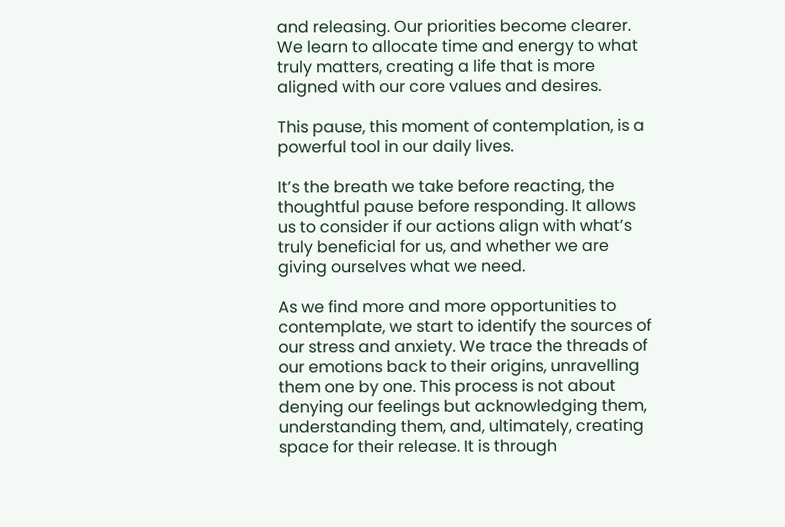and releasing. Our priorities become clearer. We learn to allocate time and energy to what truly matters, creating a life that is more aligned with our core values and desires.

This pause, this moment of contemplation, is a powerful tool in our daily lives.

It’s the breath we take before reacting, the thoughtful pause before responding. It allows us to consider if our actions align with what’s truly beneficial for us, and whether we are giving ourselves what we need.

As we find more and more opportunities to contemplate, we start to identify the sources of our stress and anxiety. We trace the threads of our emotions back to their origins, unravelling them one by one. This process is not about denying our feelings but acknowledging them, understanding them, and, ultimately, creating space for their release. It is through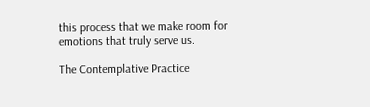this process that we make room for emotions that truly serve us.

The Contemplative Practice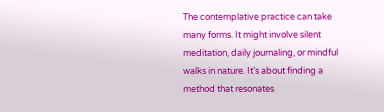The contemplative practice can take many forms. It might involve silent meditation, daily journaling, or mindful walks in nature. It’s about finding a method that resonates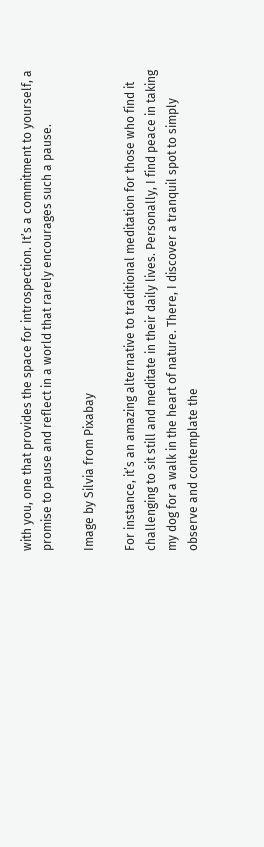with you, one that provides the space for introspection. It’s a commitment to yourself, a promise to pause and reflect in a world that rarely encourages such a pause.

Image by Silvia from Pixabay

For instance, it’s an amazing alternative to traditional meditation for those who find it challenging to sit still and meditate in their daily lives. Personally, I find peace in taking my dog for a walk in the heart of nature. There, I discover a tranquil spot to simply observe and contemplate the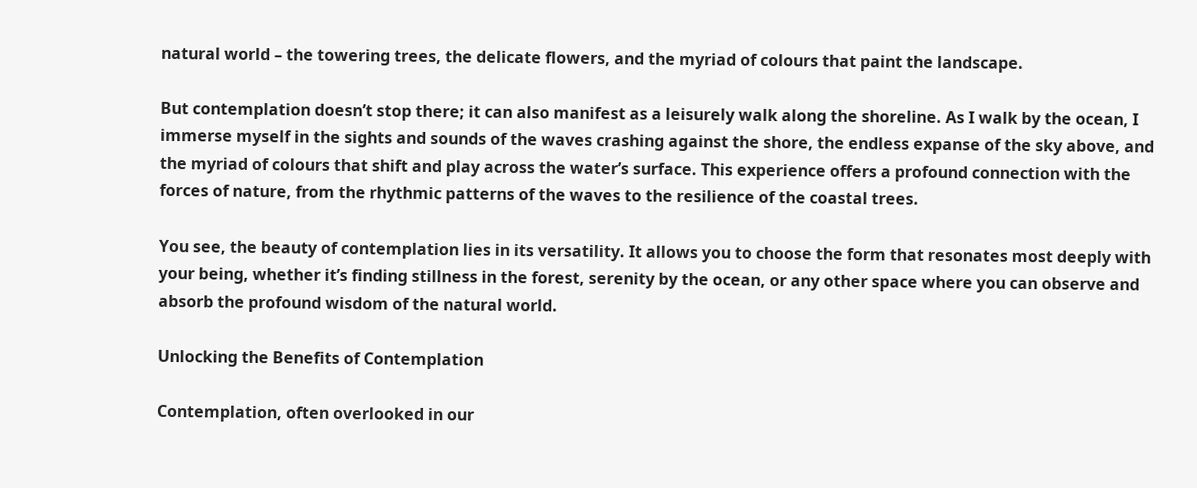natural world – the towering trees, the delicate flowers, and the myriad of colours that paint the landscape.

But contemplation doesn’t stop there; it can also manifest as a leisurely walk along the shoreline. As I walk by the ocean, I immerse myself in the sights and sounds of the waves crashing against the shore, the endless expanse of the sky above, and the myriad of colours that shift and play across the water’s surface. This experience offers a profound connection with the forces of nature, from the rhythmic patterns of the waves to the resilience of the coastal trees.

You see, the beauty of contemplation lies in its versatility. It allows you to choose the form that resonates most deeply with your being, whether it’s finding stillness in the forest, serenity by the ocean, or any other space where you can observe and absorb the profound wisdom of the natural world.

Unlocking the Benefits of Contemplation

Contemplation, often overlooked in our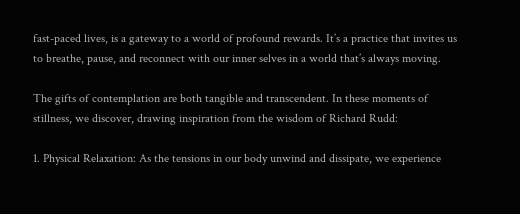fast-paced lives, is a gateway to a world of profound rewards. It’s a practice that invites us to breathe, pause, and reconnect with our inner selves in a world that’s always moving.

The gifts of contemplation are both tangible and transcendent. In these moments of stillness, we discover, drawing inspiration from the wisdom of Richard Rudd:

1. Physical Relaxation: As the tensions in our body unwind and dissipate, we experience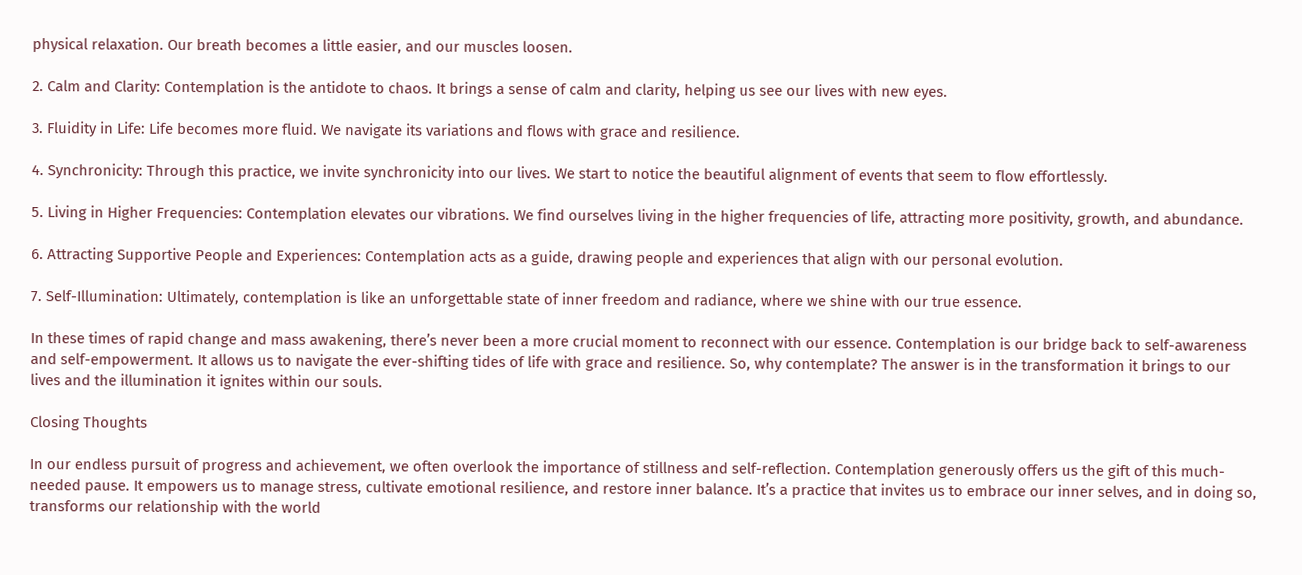physical relaxation. Our breath becomes a little easier, and our muscles loosen.

2. Calm and Clarity: Contemplation is the antidote to chaos. It brings a sense of calm and clarity, helping us see our lives with new eyes.

3. Fluidity in Life: Life becomes more fluid. We navigate its variations and flows with grace and resilience.

4. Synchronicity: Through this practice, we invite synchronicity into our lives. We start to notice the beautiful alignment of events that seem to flow effortlessly.

5. Living in Higher Frequencies: Contemplation elevates our vibrations. We find ourselves living in the higher frequencies of life, attracting more positivity, growth, and abundance.

6. Attracting Supportive People and Experiences: Contemplation acts as a guide, drawing people and experiences that align with our personal evolution.

7. Self-Illumination: Ultimately, contemplation is like an unforgettable state of inner freedom and radiance, where we shine with our true essence.

In these times of rapid change and mass awakening, there’s never been a more crucial moment to reconnect with our essence. Contemplation is our bridge back to self-awareness and self-empowerment. It allows us to navigate the ever-shifting tides of life with grace and resilience. So, why contemplate? The answer is in the transformation it brings to our lives and the illumination it ignites within our souls.

Closing Thoughts

In our endless pursuit of progress and achievement, we often overlook the importance of stillness and self-reflection. Contemplation generously offers us the gift of this much-needed pause. It empowers us to manage stress, cultivate emotional resilience, and restore inner balance. It’s a practice that invites us to embrace our inner selves, and in doing so, transforms our relationship with the world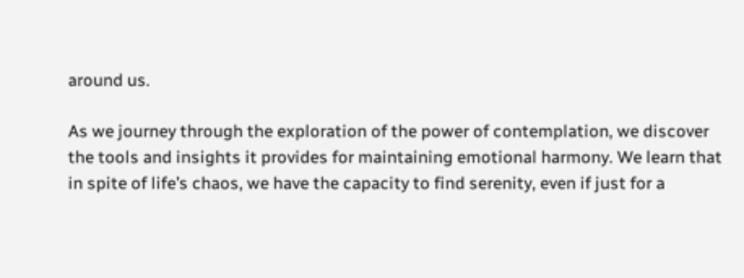around us.

As we journey through the exploration of the power of contemplation, we discover the tools and insights it provides for maintaining emotional harmony. We learn that in spite of life’s chaos, we have the capacity to find serenity, even if just for a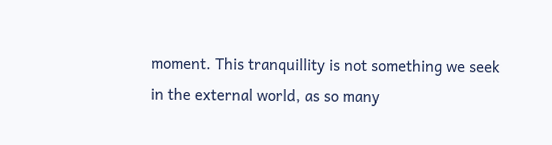moment. This tranquillity is not something we seek in the external world, as so many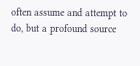often assume and attempt to do, but a profound source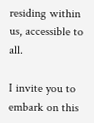residing within us, accessible to all.

I invite you to embark on this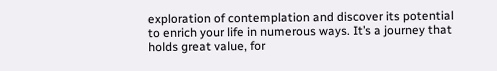exploration of contemplation and discover its potential to enrich your life in numerous ways. It’s a journey that holds great value, for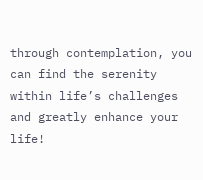through contemplation, you can find the serenity within life’s challenges and greatly enhance your life!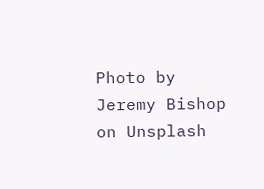Photo by Jeremy Bishop on Unsplash